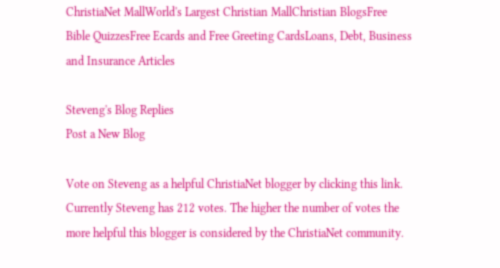ChristiaNet MallWorld's Largest Christian MallChristian BlogsFree Bible QuizzesFree Ecards and Free Greeting CardsLoans, Debt, Business and Insurance Articles

Steveng's Blog Replies
Post a New Blog

Vote on Steveng as a helpful ChristiaNet blogger by clicking this link. Currently Steveng has 212 votes. The higher the number of votes the more helpful this blogger is considered by the ChristiaNet community.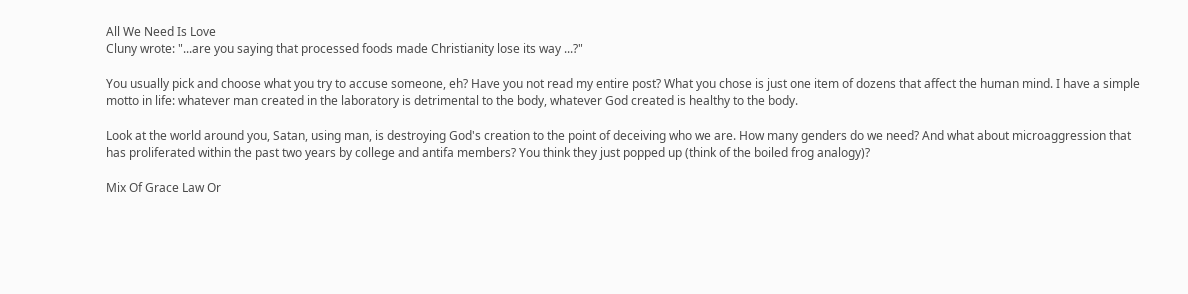All We Need Is Love
Cluny wrote: "...are you saying that processed foods made Christianity lose its way ...?"

You usually pick and choose what you try to accuse someone, eh? Have you not read my entire post? What you chose is just one item of dozens that affect the human mind. I have a simple motto in life: whatever man created in the laboratory is detrimental to the body, whatever God created is healthy to the body.

Look at the world around you, Satan, using man, is destroying God's creation to the point of deceiving who we are. How many genders do we need? And what about microaggression that has proliferated within the past two years by college and antifa members? You think they just popped up (think of the boiled frog analogy)?

Mix Of Grace Law Or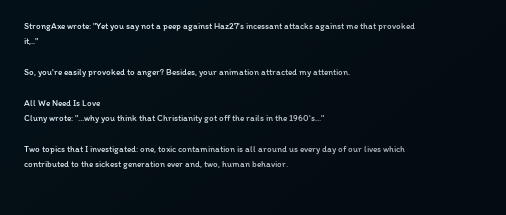StrongAxe wrote: "Yet you say not a peep against Haz27's incessant attacks against me that provoked it,.."

So, you're easily provoked to anger? Besides, your animation attracted my attention.

All We Need Is Love
Cluny wrote: "...why you think that Christianity got off the rails in the 1960's..."

Two topics that I investigated: one, toxic contamination is all around us every day of our lives which contributed to the sickest generation ever and, two, human behavior.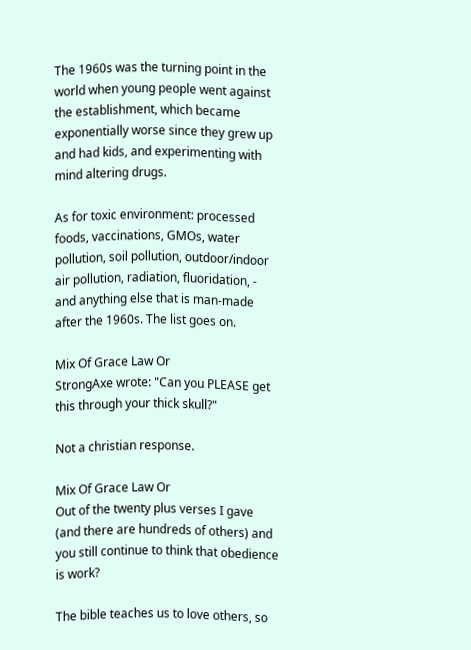The 1960s was the turning point in the world when young people went against the establishment, which became exponentially worse since they grew up and had kids, and experimenting with mind altering drugs.

As for toxic environment: processed foods, vaccinations, GMOs, water pollution, soil pollution, outdoor/indoor air pollution, radiation, fluoridation, - and anything else that is man-made after the 1960s. The list goes on.

Mix Of Grace Law Or
StrongAxe wrote: "Can you PLEASE get this through your thick skull?"

Not a christian response.

Mix Of Grace Law Or
Out of the twenty plus verses I gave (and there are hundreds of others) and you still continue to think that obedience is work?

The bible teaches us to love others, so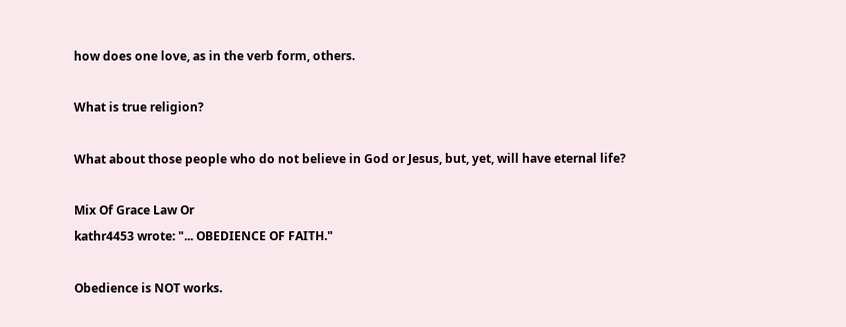how does one love, as in the verb form, others.

What is true religion?

What about those people who do not believe in God or Jesus, but, yet, will have eternal life?

Mix Of Grace Law Or
kathr4453 wrote: "... OBEDIENCE OF FAITH."

Obedience is NOT works.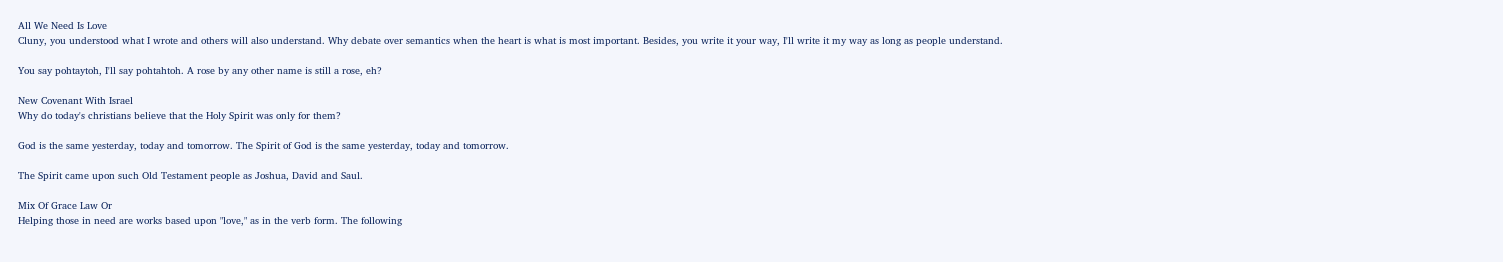All We Need Is Love
Cluny, you understood what I wrote and others will also understand. Why debate over semantics when the heart is what is most important. Besides, you write it your way, I'll write it my way as long as people understand.

You say pohtaytoh, I'll say pohtahtoh. A rose by any other name is still a rose, eh?

New Covenant With Israel
Why do today's christians believe that the Holy Spirit was only for them?

God is the same yesterday, today and tomorrow. The Spirit of God is the same yesterday, today and tomorrow.

The Spirit came upon such Old Testament people as Joshua, David and Saul.

Mix Of Grace Law Or
Helping those in need are works based upon "love," as in the verb form. The following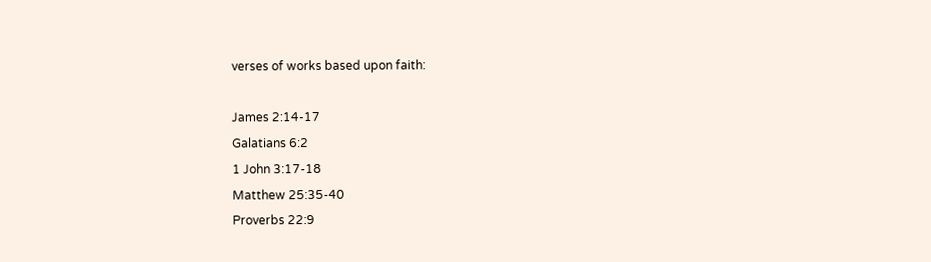verses of works based upon faith:

James 2:14-17
Galatians 6:2
1 John 3:17-18
Matthew 25:35-40
Proverbs 22:9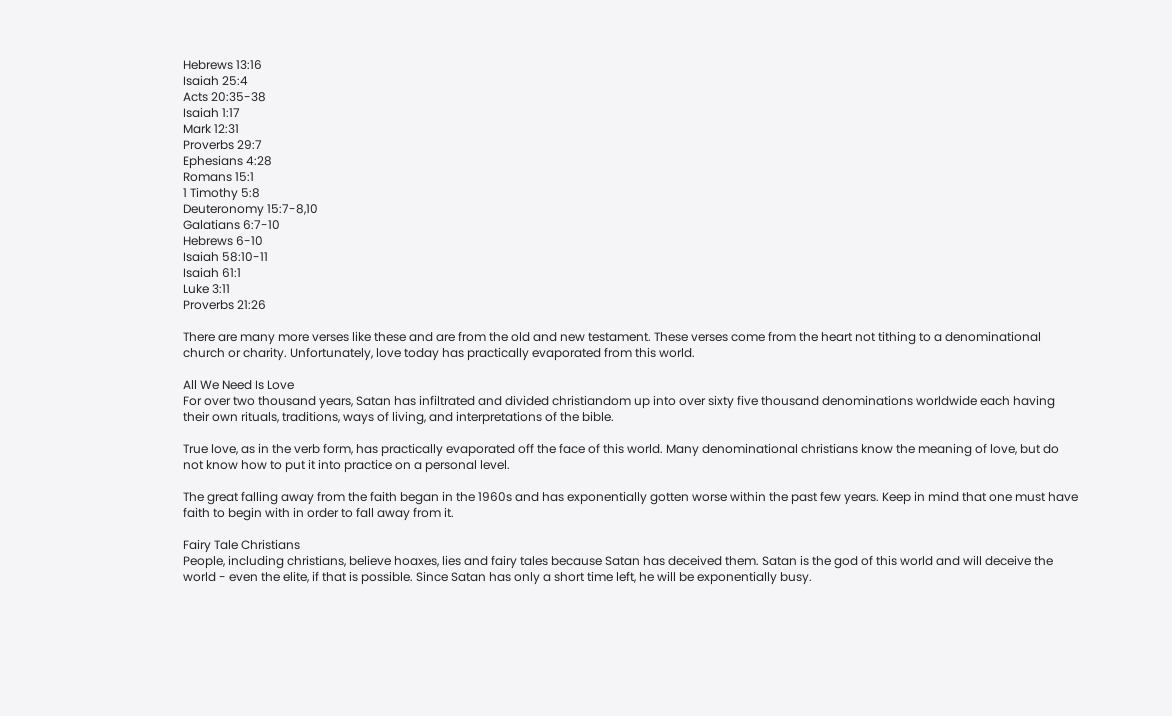Hebrews 13:16
Isaiah 25:4
Acts 20:35-38
Isaiah 1:17
Mark 12:31
Proverbs 29:7
Ephesians 4:28
Romans 15:1
1 Timothy 5:8
Deuteronomy 15:7-8,10
Galatians 6:7-10
Hebrews 6-10
Isaiah 58:10-11
Isaiah 61:1
Luke 3:11
Proverbs 21:26

There are many more verses like these and are from the old and new testament. These verses come from the heart not tithing to a denominational church or charity. Unfortunately, love today has practically evaporated from this world.

All We Need Is Love
For over two thousand years, Satan has infiltrated and divided christiandom up into over sixty five thousand denominations worldwide each having their own rituals, traditions, ways of living, and interpretations of the bible.

True love, as in the verb form, has practically evaporated off the face of this world. Many denominational christians know the meaning of love, but do not know how to put it into practice on a personal level.

The great falling away from the faith began in the 1960s and has exponentially gotten worse within the past few years. Keep in mind that one must have faith to begin with in order to fall away from it.

Fairy Tale Christians
People, including christians, believe hoaxes, lies and fairy tales because Satan has deceived them. Satan is the god of this world and will deceive the world - even the elite, if that is possible. Since Satan has only a short time left, he will be exponentially busy.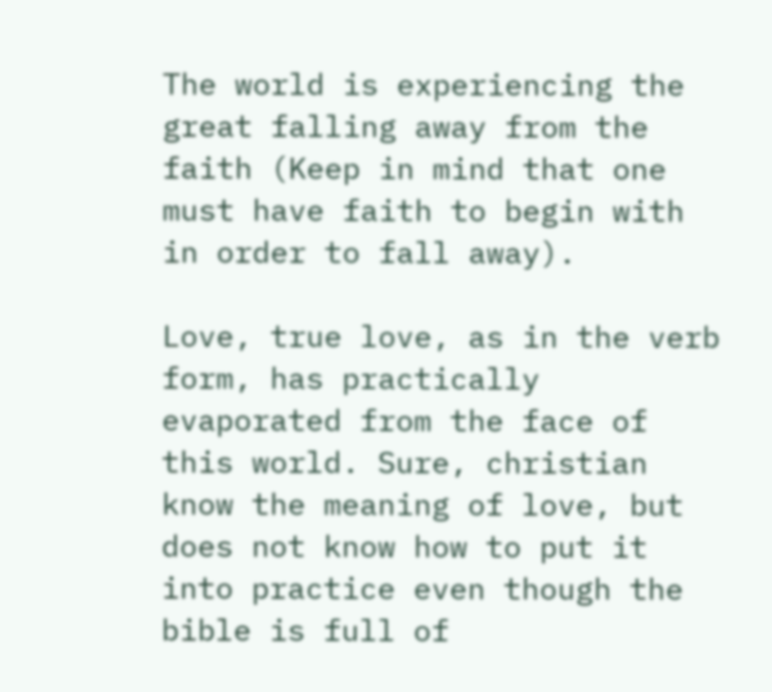The world is experiencing the great falling away from the faith (Keep in mind that one must have faith to begin with in order to fall away).

Love, true love, as in the verb form, has practically evaporated from the face of this world. Sure, christian know the meaning of love, but does not know how to put it into practice even though the bible is full of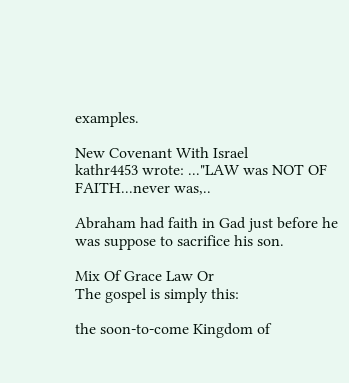examples.

New Covenant With Israel
kathr4453 wrote: ..."LAW was NOT OF FAITH...never was,..

Abraham had faith in Gad just before he was suppose to sacrifice his son.

Mix Of Grace Law Or
The gospel is simply this:

the soon-to-come Kingdom of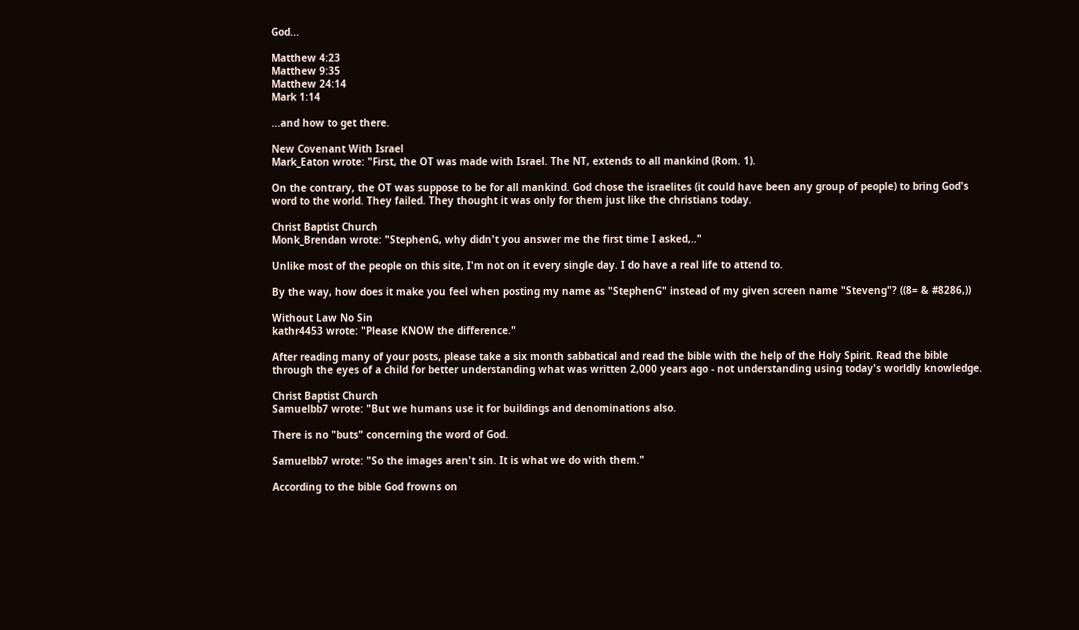God...

Matthew 4:23
Matthew 9:35
Matthew 24:14
Mark 1:14

...and how to get there.

New Covenant With Israel
Mark_Eaton wrote: "First, the OT was made with Israel. The NT, extends to all mankind (Rom. 1).

On the contrary, the OT was suppose to be for all mankind. God chose the israelites (it could have been any group of people) to bring God's word to the world. They failed. They thought it was only for them just like the christians today.

Christ Baptist Church
Monk_Brendan wrote: "StephenG, why didn't you answer me the first time I asked,.."

Unlike most of the people on this site, I'm not on it every single day. I do have a real life to attend to.

By the way, how does it make you feel when posting my name as "StephenG" instead of my given screen name "Steveng"? ((8= & #8286,))

Without Law No Sin
kathr4453 wrote: "Please KNOW the difference."

After reading many of your posts, please take a six month sabbatical and read the bible with the help of the Holy Spirit. Read the bible through the eyes of a child for better understanding what was written 2,000 years ago - not understanding using today's worldly knowledge.

Christ Baptist Church
Samuelbb7 wrote: "But we humans use it for buildings and denominations also.

There is no "buts" concerning the word of God.

Samuelbb7 wrote: "So the images aren't sin. It is what we do with them."

According to the bible God frowns on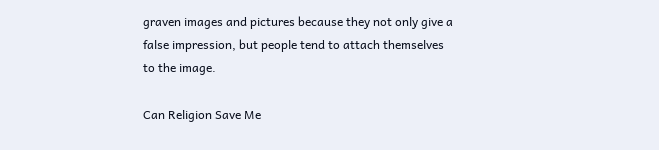graven images and pictures because they not only give a false impression, but people tend to attach themselves to the image.

Can Religion Save Me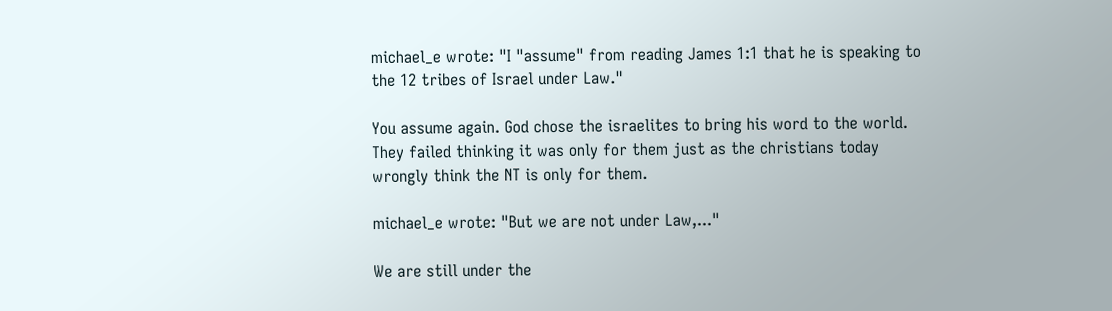michael_e wrote: "I "assume" from reading James 1:1 that he is speaking to the 12 tribes of Israel under Law."

You assume again. God chose the israelites to bring his word to the world. They failed thinking it was only for them just as the christians today wrongly think the NT is only for them.

michael_e wrote: "But we are not under Law,..."

We are still under the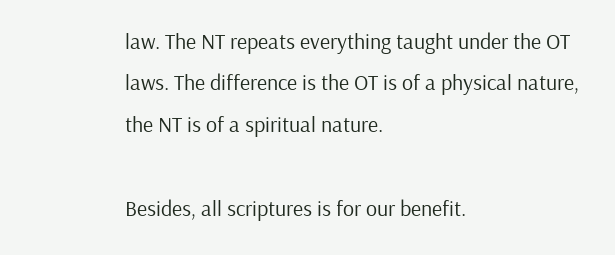law. The NT repeats everything taught under the OT laws. The difference is the OT is of a physical nature, the NT is of a spiritual nature.

Besides, all scriptures is for our benefit.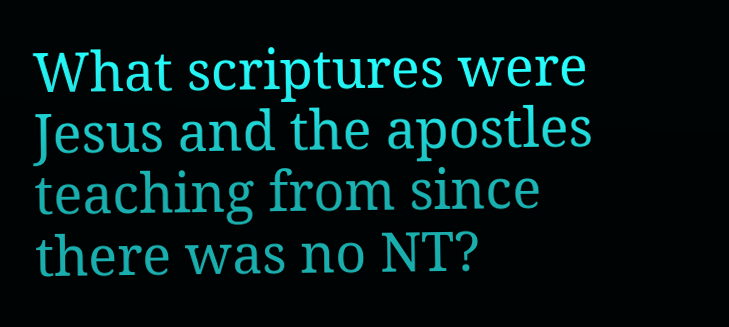What scriptures were Jesus and the apostles teaching from since there was no NT?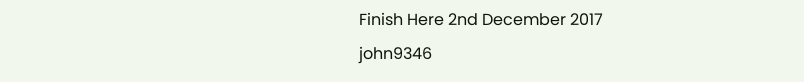Finish Here 2nd December 2017
john9346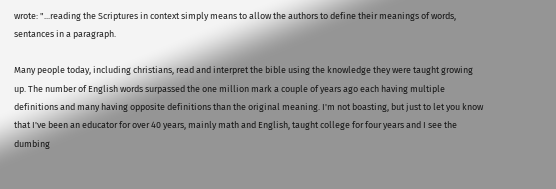wrote: "...reading the Scriptures in context simply means to allow the authors to define their meanings of words, sentances in a paragraph.

Many people today, including christians, read and interpret the bible using the knowledge they were taught growing up. The number of English words surpassed the one million mark a couple of years ago each having multiple definitions and many having opposite definitions than the original meaning. I'm not boasting, but just to let you know that I've been an educator for over 40 years, mainly math and English, taught college for four years and I see the dumbing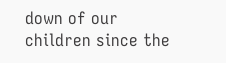down of our children since the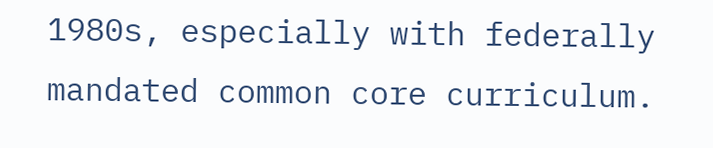1980s, especially with federally mandated common core curriculum.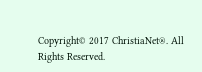Copyright© 2017 ChristiaNet®. All Rights Reserved.